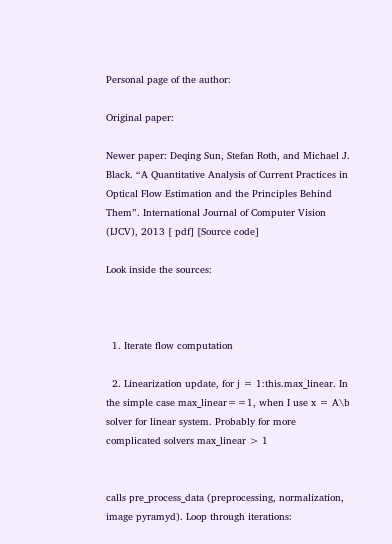Personal page of the author:

Original paper:

Newer paper: Deqing Sun, Stefan Roth, and Michael J. Black. “A Quantitative Analysis of Current Practices in Optical Flow Estimation and the Principles Behind Them”. International Journal of Computer Vision (IJCV), 2013 [ pdf] [Source code]

Look inside the sources:



  1. Iterate flow computation

  2. Linearization update, for j = 1:this.max_linear. In the simple case max_linear==1, when I use x = A\b solver for linear system. Probably for more complicated solvers max_linear > 1


calls pre_process_data (preprocessing, normalization, image pyramyd). Loop through iterations: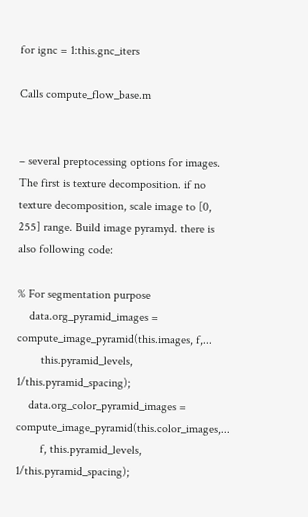for ignc = 1:this.gnc_iters

Calls compute_flow_base.m


– several preptocessing options for images. The first is texture decomposition. if no texture decomposition, scale image to [0, 255] range. Build image pyramyd. there is also following code:

% For segmentation purpose
    data.org_pyramid_images = compute_image_pyramid(this.images, f,...
        this.pyramid_levels, 1/this.pyramid_spacing);
    data.org_color_pyramid_images = compute_image_pyramid(this.color_images,...
        f, this.pyramid_levels, 1/this.pyramid_spacing);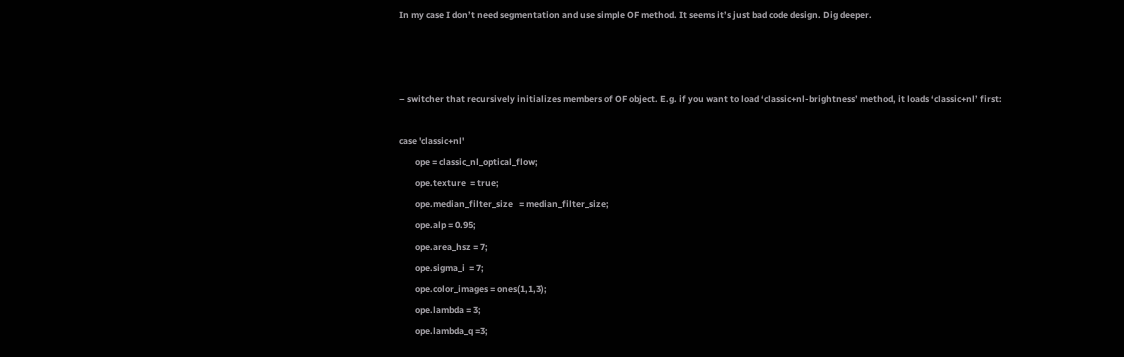In my case I don’t need segmentation and use simple OF method. It seems it’s just bad code design. Dig deeper.



– switcher that recursively initializes members of OF object. E.g. if you want to load ‘classic+nl-brightness’ method, it loads ‘classic+nl’ first:

case 'classic+nl'
        ope = classic_nl_optical_flow;
        ope.texture  = true;
        ope.median_filter_size   = median_filter_size;
        ope.alp = 0.95;
        ope.area_hsz = 7;
        ope.sigma_i  = 7;
        ope.color_images = ones(1,1,3);
        ope.lambda = 3;
        ope.lambda_q =3;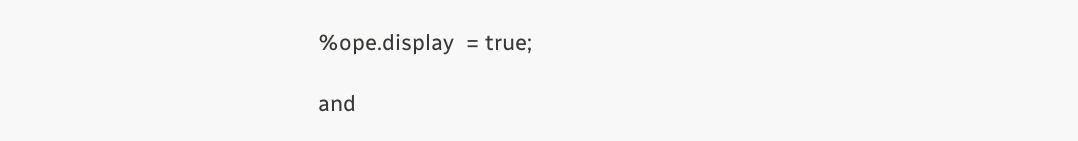%ope.display  = true;

and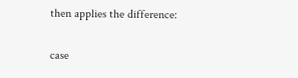then applies the difference:

case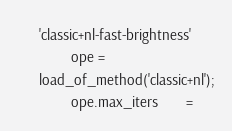'classic+nl-fast-brightness'
        ope = load_of_method('classic+nl');
        ope.max_iters       =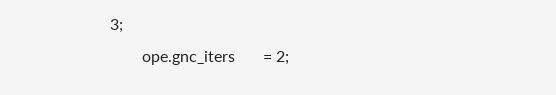3;
        ope.gnc_iters       = 2;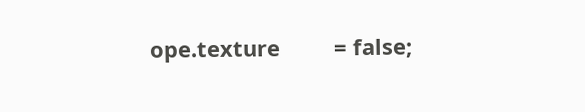ope.texture         = false;